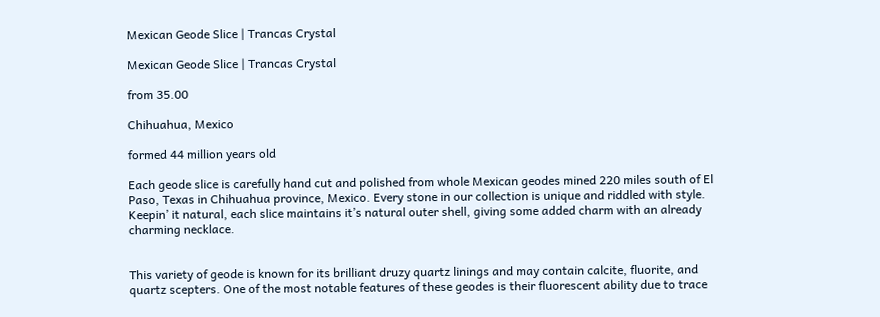Mexican Geode Slice | Trancas Crystal

Mexican Geode Slice | Trancas Crystal

from 35.00

Chihuahua, Mexico

formed 44 million years old

Each geode slice is carefully hand cut and polished from whole Mexican geodes mined 220 miles south of El Paso, Texas in Chihuahua province, Mexico. Every stone in our collection is unique and riddled with style.
Keepin’ it natural, each slice maintains it’s natural outer shell, giving some added charm with an already charming necklace.


This variety of geode is known for its brilliant druzy quartz linings and may contain calcite, fluorite, and quartz scepters. One of the most notable features of these geodes is their fluorescent ability due to trace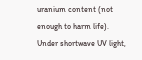uranium content (not enough to harm life).  Under shortwave UV light,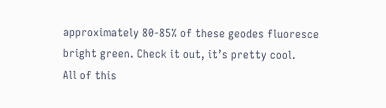approximately 80-85% of these geodes fluoresce bright green. Check it out, it’s pretty cool.
All of this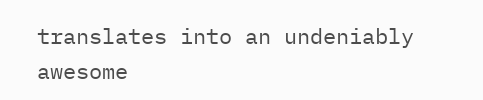translates into an undeniably awesome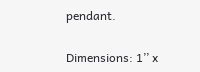pendant.

Dimensions: 1’’ x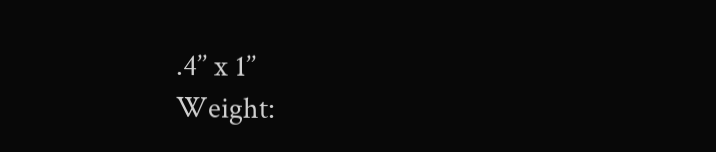.4’’ x 1’’
Weight: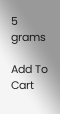5 grams

Add To Cart